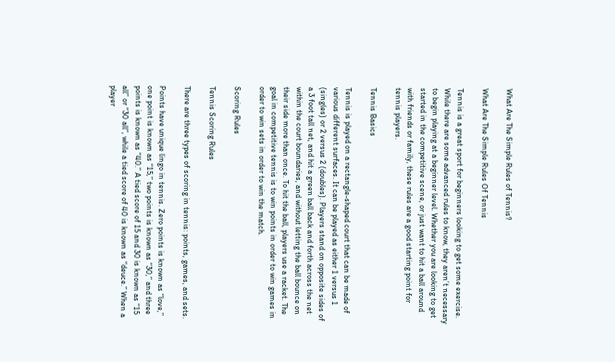What Are The Simple Rules of Tennis?

What Are The Simple Rules Of Tennis

Tennis is a great sport for beginners looking to get some exercise. While there are some advanced rules to know, they aren’t necessary to begin playing at a beginner level. Whether you are looking to get started in the competitive scene, or just want to hit a ball around with friends or family, these rules are a good starting point for tennis players.

Tennis Basics

Tennis is played on a rectangle-shaped court that can be made of various different surfaces. It can be played as either 1 versus 1 (singles) or 2 versus 2 (doubles). Players stand on opposite sides of a 3 foot tall net, and hit a green ball back and forth across the net within the court boundaries, and without letting the ball bounce on their side more than once. To hit the ball, players use a racket. The goal in competitive tennis is to win points in order to win games in order to win sets in order to win the match.

Scoring Rules

Tennis Scoring Rules

There are three types of scoring in tennis: points, games, and sets.

Points have unique lingo in tennis. Zero points is known as “love,” one point is known as “15,” two points is known as “30,” and three points is known as “40.” A tied score of 15 and 30 is known as “15 all” or “30 all”, while a tied score of 40 is known as “deuce.” When a player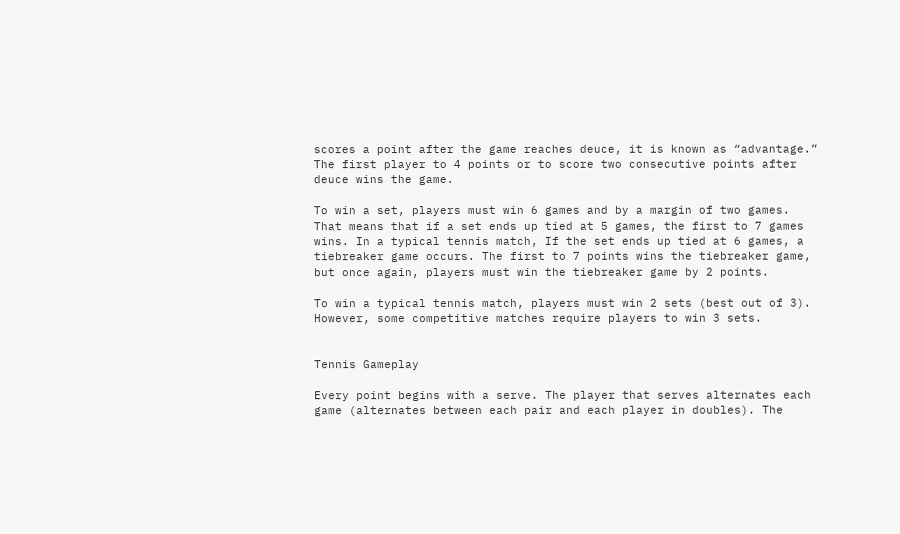scores a point after the game reaches deuce, it is known as “advantage.” The first player to 4 points or to score two consecutive points after deuce wins the game.

To win a set, players must win 6 games and by a margin of two games. That means that if a set ends up tied at 5 games, the first to 7 games wins. In a typical tennis match, If the set ends up tied at 6 games, a tiebreaker game occurs. The first to 7 points wins the tiebreaker game, but once again, players must win the tiebreaker game by 2 points.

To win a typical tennis match, players must win 2 sets (best out of 3). However, some competitive matches require players to win 3 sets.


Tennis Gameplay

Every point begins with a serve. The player that serves alternates each game (alternates between each pair and each player in doubles). The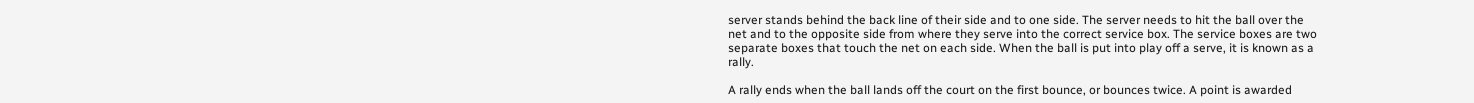server stands behind the back line of their side and to one side. The server needs to hit the ball over the net and to the opposite side from where they serve into the correct service box. The service boxes are two separate boxes that touch the net on each side. When the ball is put into play off a serve, it is known as a rally.

A rally ends when the ball lands off the court on the first bounce, or bounces twice. A point is awarded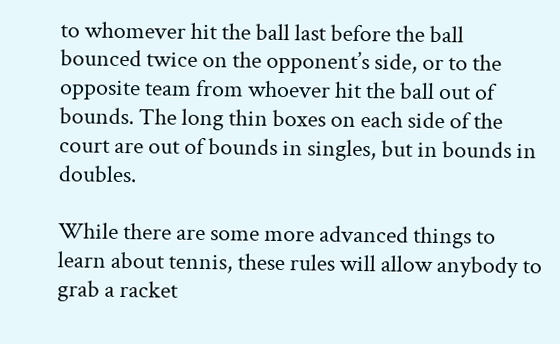to whomever hit the ball last before the ball bounced twice on the opponent’s side, or to the opposite team from whoever hit the ball out of bounds. The long thin boxes on each side of the court are out of bounds in singles, but in bounds in doubles.

While there are some more advanced things to learn about tennis, these rules will allow anybody to grab a racket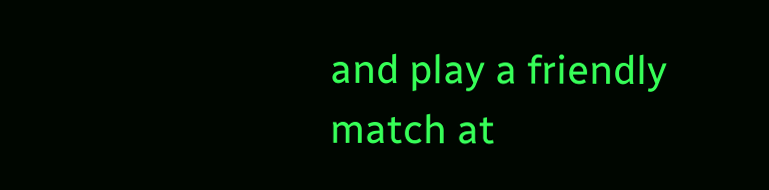and play a friendly match at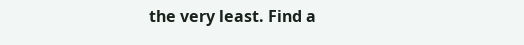the very least. Find a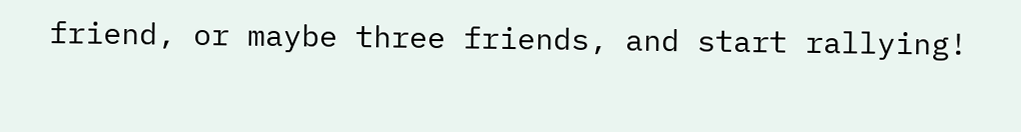friend, or maybe three friends, and start rallying!